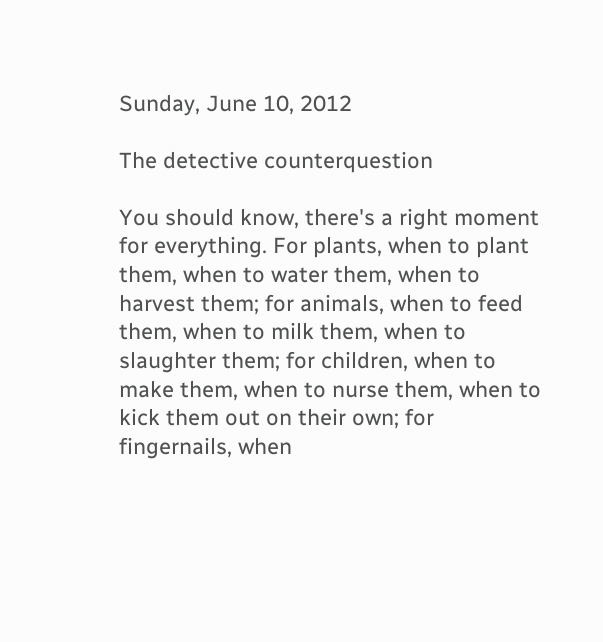Sunday, June 10, 2012

The detective counterquestion

You should know, there's a right moment for everything. For plants, when to plant them, when to water them, when to harvest them; for animals, when to feed them, when to milk them, when to slaughter them; for children, when to make them, when to nurse them, when to kick them out on their own; for fingernails, when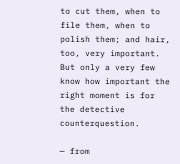to cut them, when to file them, when to polish them; and hair, too, very important. But only a very few know how important the right moment is for the detective counterquestion.

— from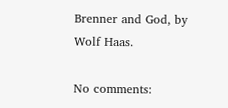Brenner and God, by Wolf Haas.

No comments: